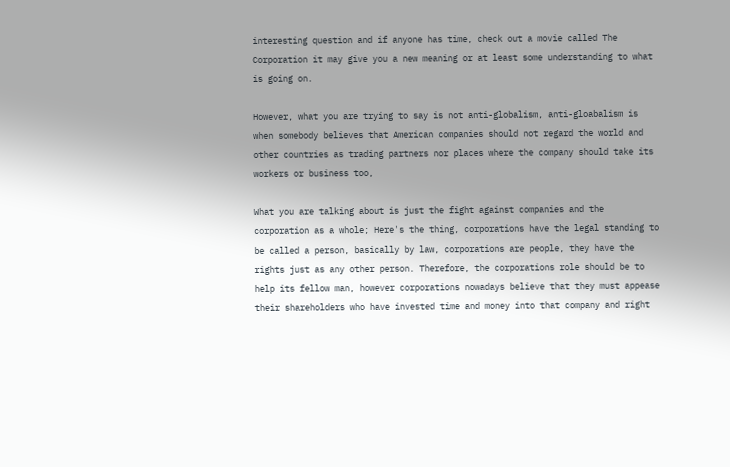interesting question and if anyone has time, check out a movie called The Corporation it may give you a new meaning or at least some understanding to what is going on.

However, what you are trying to say is not anti-globalism, anti-gloabalism is when somebody believes that American companies should not regard the world and other countries as trading partners nor places where the company should take its workers or business too,

What you are talking about is just the fight against companies and the corporation as a whole; Here's the thing, corporations have the legal standing to be called a person, basically by law, corporations are people, they have the rights just as any other person. Therefore, the corporations role should be to help its fellow man, however corporations nowadays believe that they must appease their shareholders who have invested time and money into that company and right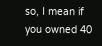so, I mean if you owned 40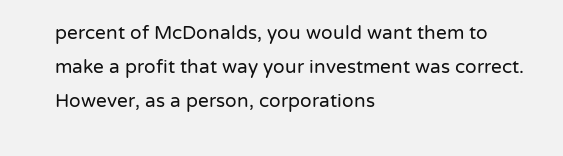percent of McDonalds, you would want them to make a profit that way your investment was correct. However, as a person, corporations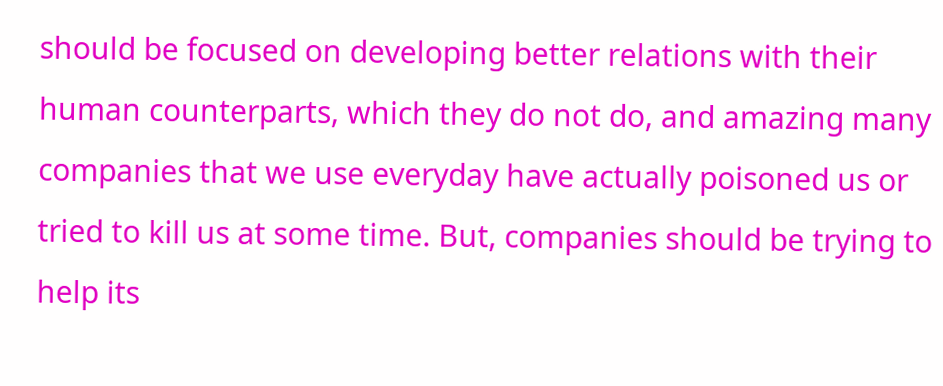should be focused on developing better relations with their human counterparts, which they do not do, and amazing many companies that we use everyday have actually poisoned us or tried to kill us at some time. But, companies should be trying to help its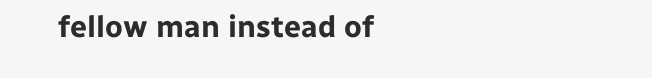fellow man instead of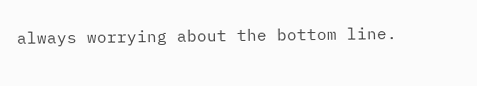always worrying about the bottom line.